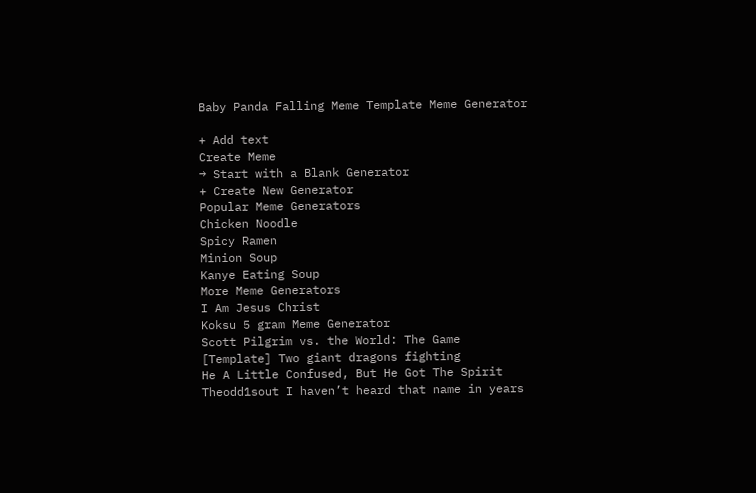Baby Panda Falling Meme Template Meme Generator

+ Add text
Create Meme
→ Start with a Blank Generator
+ Create New Generator
Popular Meme Generators
Chicken Noodle
Spicy Ramen
Minion Soup
Kanye Eating Soup
More Meme Generators
I Am Jesus Christ
Koksu 5 gram Meme Generator
Scott Pilgrim vs. the World: The Game
[Template] Two giant dragons fighting
He A Little Confused, But He Got The Spirit
Theodd1sout I haven’t heard that name in years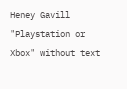Heney Gavill "Playstation or Xbox" without text